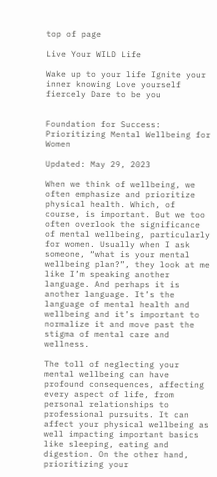top of page

Live Your WILD Life

Wake up to your life Ignite your inner knowing Love yourself fiercely Dare to be you


Foundation for Success: Prioritizing Mental Wellbeing for Women

Updated: May 29, 2023

When we think of wellbeing, we often emphasize and prioritize physical health. Which, of course, is important. But we too often overlook the significance of mental wellbeing, particularly for women. Usually when I ask someone, “what is your mental wellbeing plan?”, they look at me like I’m speaking another language. And perhaps it is another language. It’s the language of mental health and wellbeing and it’s important to normalize it and move past the stigma of mental care and wellness.

The toll of neglecting your mental wellbeing can have profound consequences, affecting every aspect of life, from personal relationships to professional pursuits. It can affect your physical wellbeing as well impacting important basics like sleeping, eating and digestion. On the other hand, prioritizing your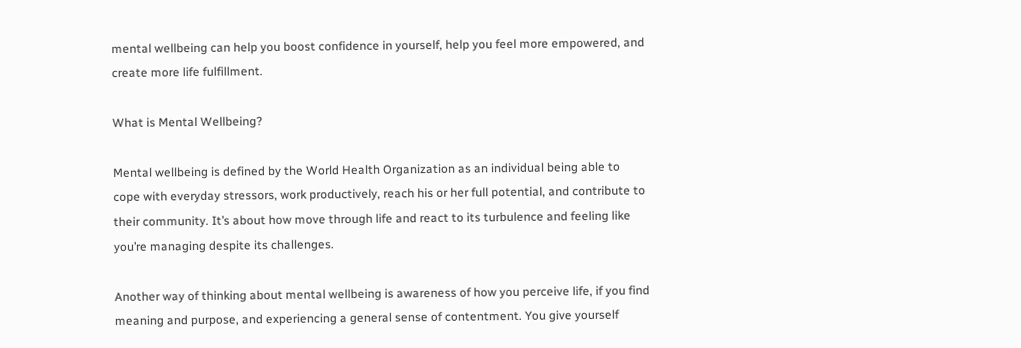mental wellbeing can help you boost confidence in yourself, help you feel more empowered, and create more life fulfillment.

What is Mental Wellbeing?

Mental wellbeing is defined by the World Health Organization as an individual being able to cope with everyday stressors, work productively, reach his or her full potential, and contribute to their community. It’s about how move through life and react to its turbulence and feeling like you’re managing despite its challenges.

Another way of thinking about mental wellbeing is awareness of how you perceive life, if you find meaning and purpose, and experiencing a general sense of contentment. You give yourself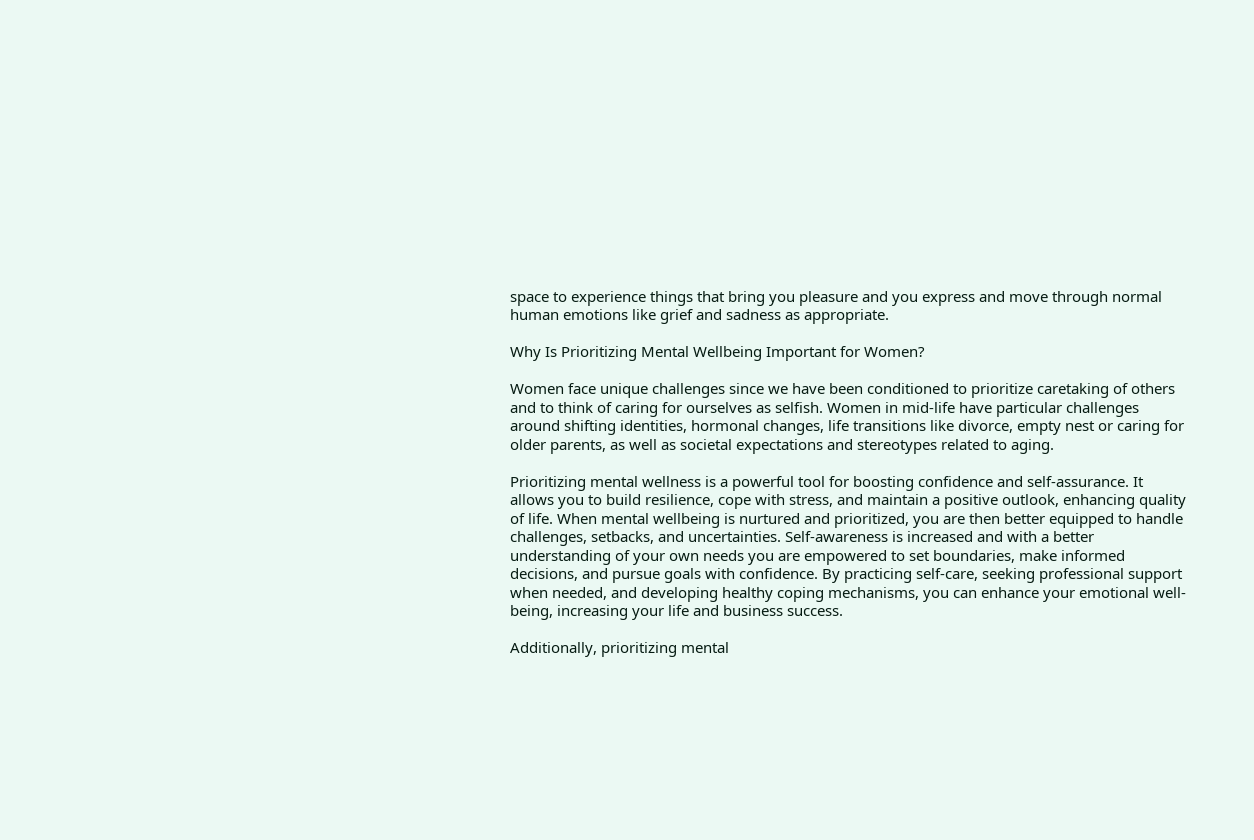space to experience things that bring you pleasure and you express and move through normal human emotions like grief and sadness as appropriate.

Why Is Prioritizing Mental Wellbeing Important for Women?

Women face unique challenges since we have been conditioned to prioritize caretaking of others and to think of caring for ourselves as selfish. Women in mid-life have particular challenges around shifting identities, hormonal changes, life transitions like divorce, empty nest or caring for older parents, as well as societal expectations and stereotypes related to aging.

Prioritizing mental wellness is a powerful tool for boosting confidence and self-assurance. It allows you to build resilience, cope with stress, and maintain a positive outlook, enhancing quality of life. When mental wellbeing is nurtured and prioritized, you are then better equipped to handle challenges, setbacks, and uncertainties. Self-awareness is increased and with a better understanding of your own needs you are empowered to set boundaries, make informed decisions, and pursue goals with confidence. By practicing self-care, seeking professional support when needed, and developing healthy coping mechanisms, you can enhance your emotional well-being, increasing your life and business success.

Additionally, prioritizing mental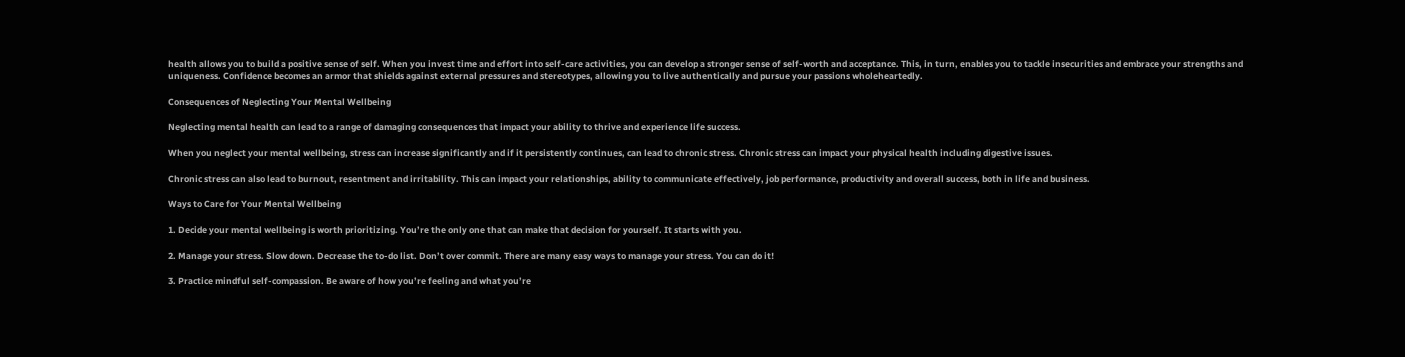health allows you to build a positive sense of self. When you invest time and effort into self-care activities, you can develop a stronger sense of self-worth and acceptance. This, in turn, enables you to tackle insecurities and embrace your strengths and uniqueness. Confidence becomes an armor that shields against external pressures and stereotypes, allowing you to live authentically and pursue your passions wholeheartedly.

Consequences of Neglecting Your Mental Wellbeing

Neglecting mental health can lead to a range of damaging consequences that impact your ability to thrive and experience life success.

When you neglect your mental wellbeing, stress can increase significantly and if it persistently continues, can lead to chronic stress. Chronic stress can impact your physical health including digestive issues.

Chronic stress can also lead to burnout, resentment and irritability. This can impact your relationships, ability to communicate effectively, job performance, productivity and overall success, both in life and business.

Ways to Care for Your Mental Wellbeing

1. Decide your mental wellbeing is worth prioritizing. You’re the only one that can make that decision for yourself. It starts with you.

2. Manage your stress. Slow down. Decrease the to-do list. Don’t over commit. There are many easy ways to manage your stress. You can do it!

3. Practice mindful self-compassion. Be aware of how you’re feeling and what you’re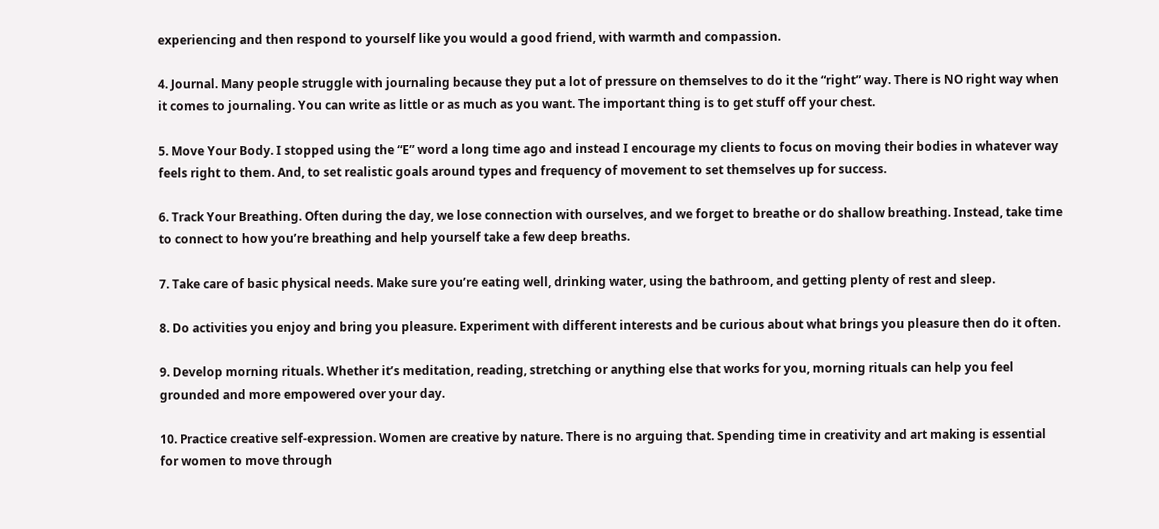experiencing and then respond to yourself like you would a good friend, with warmth and compassion.

4. Journal. Many people struggle with journaling because they put a lot of pressure on themselves to do it the “right” way. There is NO right way when it comes to journaling. You can write as little or as much as you want. The important thing is to get stuff off your chest.

5. Move Your Body. I stopped using the “E” word a long time ago and instead I encourage my clients to focus on moving their bodies in whatever way feels right to them. And, to set realistic goals around types and frequency of movement to set themselves up for success.

6. Track Your Breathing. Often during the day, we lose connection with ourselves, and we forget to breathe or do shallow breathing. Instead, take time to connect to how you’re breathing and help yourself take a few deep breaths.

7. Take care of basic physical needs. Make sure you’re eating well, drinking water, using the bathroom, and getting plenty of rest and sleep.

8. Do activities you enjoy and bring you pleasure. Experiment with different interests and be curious about what brings you pleasure then do it often.

9. Develop morning rituals. Whether it’s meditation, reading, stretching or anything else that works for you, morning rituals can help you feel grounded and more empowered over your day.

10. Practice creative self-expression. Women are creative by nature. There is no arguing that. Spending time in creativity and art making is essential for women to move through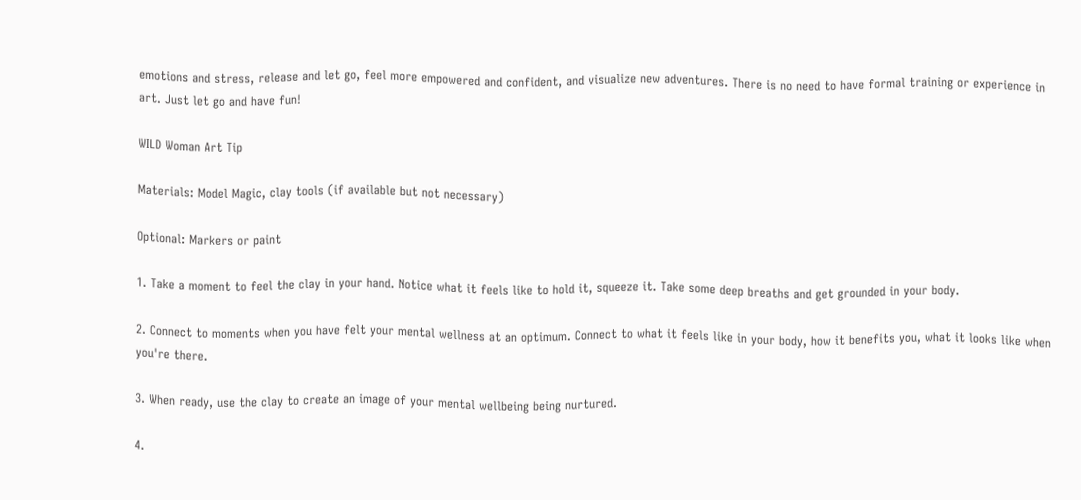emotions and stress, release and let go, feel more empowered and confident, and visualize new adventures. There is no need to have formal training or experience in art. Just let go and have fun!

WILD Woman Art Tip

Materials: Model Magic, clay tools (if available but not necessary)

Optional: Markers or paint

1. Take a moment to feel the clay in your hand. Notice what it feels like to hold it, squeeze it. Take some deep breaths and get grounded in your body.

2. Connect to moments when you have felt your mental wellness at an optimum. Connect to what it feels like in your body, how it benefits you, what it looks like when you're there.

3. When ready, use the clay to create an image of your mental wellbeing being nurtured.

4.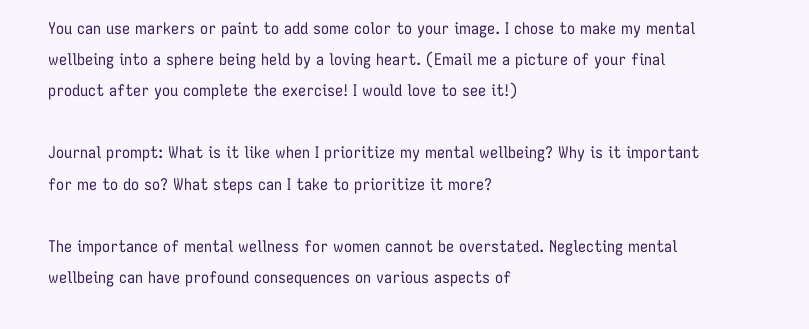You can use markers or paint to add some color to your image. I chose to make my mental wellbeing into a sphere being held by a loving heart. (Email me a picture of your final product after you complete the exercise! I would love to see it!)

Journal prompt: What is it like when I prioritize my mental wellbeing? Why is it important for me to do so? What steps can I take to prioritize it more?

The importance of mental wellness for women cannot be overstated. Neglecting mental wellbeing can have profound consequences on various aspects of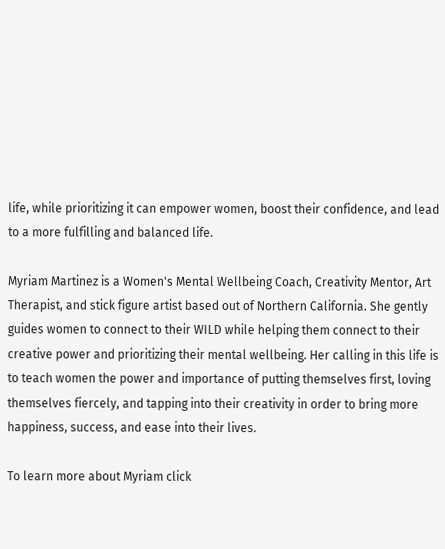life, while prioritizing it can empower women, boost their confidence, and lead to a more fulfilling and balanced life.

Myriam Martinez is a Women's Mental Wellbeing Coach, Creativity Mentor, Art Therapist, and stick figure artist based out of Northern California. She gently guides women to connect to their WILD while helping them connect to their creative power and prioritizing their mental wellbeing. Her calling in this life is to teach women the power and importance of putting themselves first, loving themselves fiercely, and tapping into their creativity in order to bring more happiness, success, and ease into their lives.

To learn more about Myriam click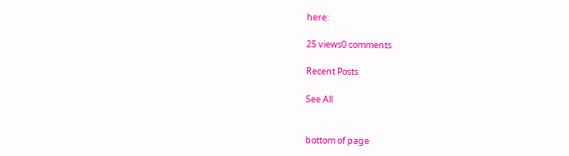here:

25 views0 comments

Recent Posts

See All


bottom of page